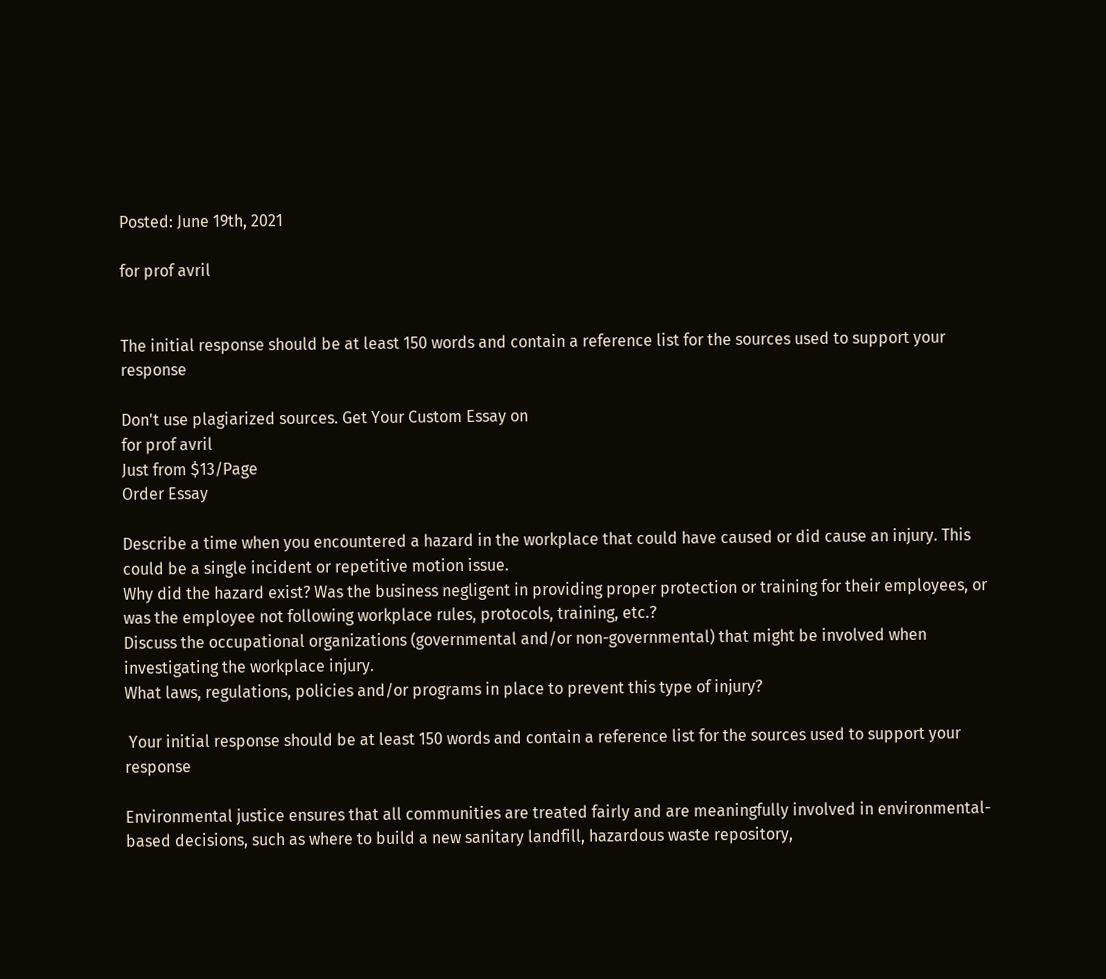Posted: June 19th, 2021

for prof avril


The initial response should be at least 150 words and contain a reference list for the sources used to support your response

Don't use plagiarized sources. Get Your Custom Essay on
for prof avril
Just from $13/Page
Order Essay

Describe a time when you encountered a hazard in the workplace that could have caused or did cause an injury. This could be a single incident or repetitive motion issue.
Why did the hazard exist? Was the business negligent in providing proper protection or training for their employees, or was the employee not following workplace rules, protocols, training, etc.?
Discuss the occupational organizations (governmental and/or non-governmental) that might be involved when investigating the workplace injury.
What laws, regulations, policies and/or programs in place to prevent this type of injury?

 Your initial response should be at least 150 words and contain a reference list for the sources used to support your response

Environmental justice ensures that all communities are treated fairly and are meaningfully involved in environmental-based decisions, such as where to build a new sanitary landfill, hazardous waste repository,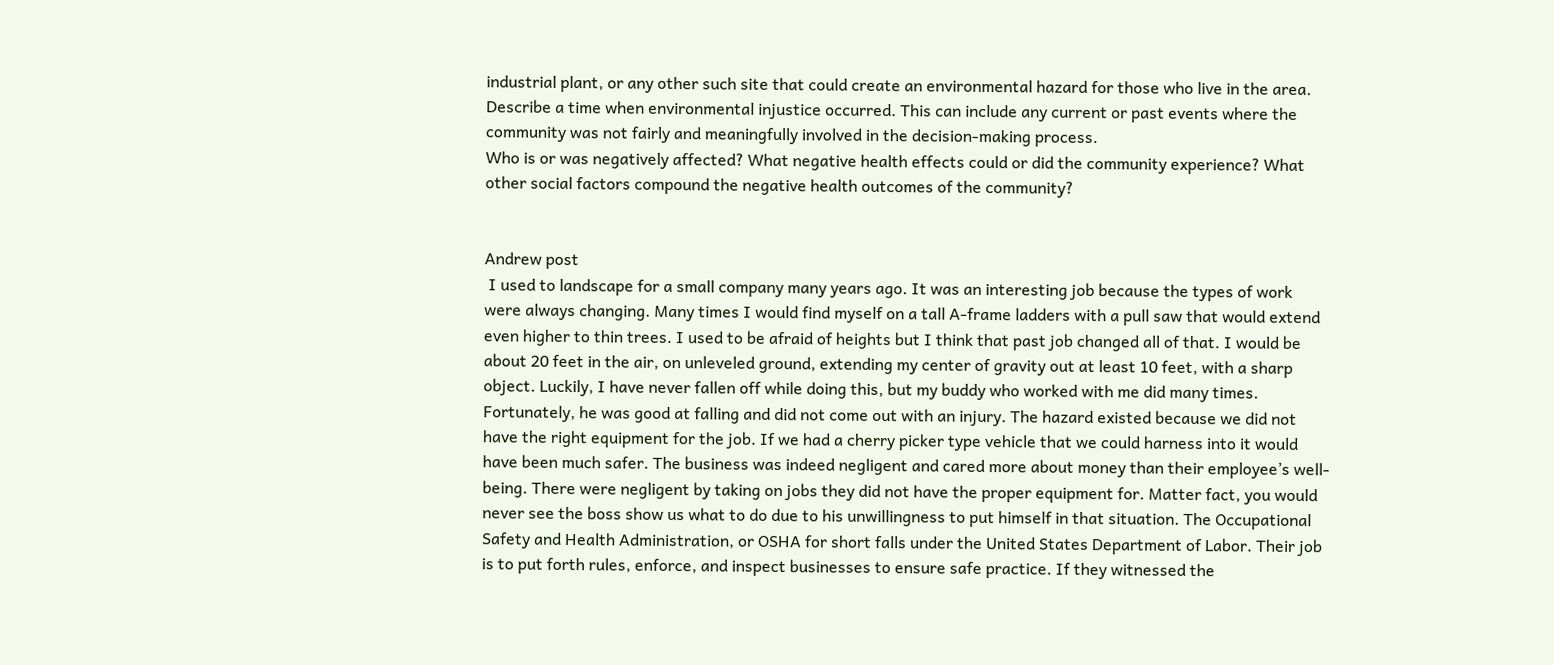industrial plant, or any other such site that could create an environmental hazard for those who live in the area.
Describe a time when environmental injustice occurred. This can include any current or past events where the community was not fairly and meaningfully involved in the decision-making process.
Who is or was negatively affected? What negative health effects could or did the community experience? What other social factors compound the negative health outcomes of the community?


Andrew post
 I used to landscape for a small company many years ago. It was an interesting job because the types of work were always changing. Many times I would find myself on a tall A-frame ladders with a pull saw that would extend even higher to thin trees. I used to be afraid of heights but I think that past job changed all of that. I would be about 20 feet in the air, on unleveled ground, extending my center of gravity out at least 10 feet, with a sharp object. Luckily, I have never fallen off while doing this, but my buddy who worked with me did many times. Fortunately, he was good at falling and did not come out with an injury. The hazard existed because we did not have the right equipment for the job. If we had a cherry picker type vehicle that we could harness into it would have been much safer. The business was indeed negligent and cared more about money than their employee’s well-being. There were negligent by taking on jobs they did not have the proper equipment for. Matter fact, you would never see the boss show us what to do due to his unwillingness to put himself in that situation. The Occupational Safety and Health Administration, or OSHA for short falls under the United States Department of Labor. Their job is to put forth rules, enforce, and inspect businesses to ensure safe practice. If they witnessed the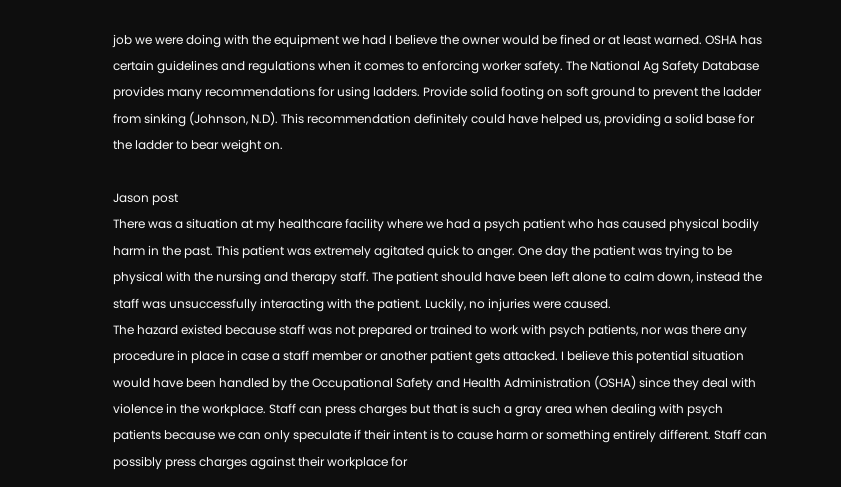job we were doing with the equipment we had I believe the owner would be fined or at least warned. OSHA has certain guidelines and regulations when it comes to enforcing worker safety. The National Ag Safety Database provides many recommendations for using ladders. Provide solid footing on soft ground to prevent the ladder from sinking (Johnson, N.D). This recommendation definitely could have helped us, providing a solid base for the ladder to bear weight on.

Jason post
There was a situation at my healthcare facility where we had a psych patient who has caused physical bodily harm in the past. This patient was extremely agitated quick to anger. One day the patient was trying to be physical with the nursing and therapy staff. The patient should have been left alone to calm down, instead the staff was unsuccessfully interacting with the patient. Luckily, no injuries were caused.
The hazard existed because staff was not prepared or trained to work with psych patients, nor was there any procedure in place in case a staff member or another patient gets attacked. I believe this potential situation would have been handled by the Occupational Safety and Health Administration (OSHA) since they deal with violence in the workplace. Staff can press charges but that is such a gray area when dealing with psych patients because we can only speculate if their intent is to cause harm or something entirely different. Staff can possibly press charges against their workplace for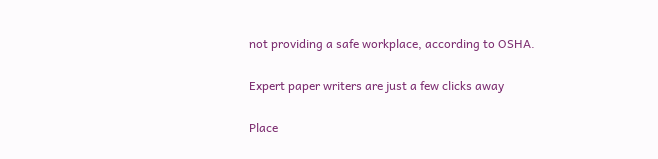not providing a safe workplace, according to OSHA.

Expert paper writers are just a few clicks away

Place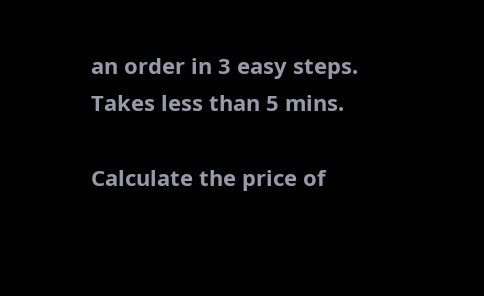an order in 3 easy steps. Takes less than 5 mins.

Calculate the price of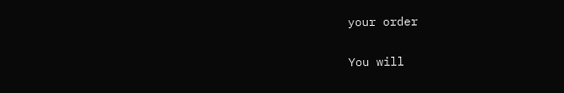your order

You will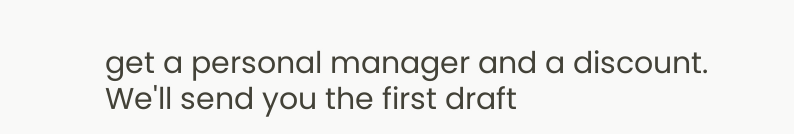get a personal manager and a discount.
We'll send you the first draft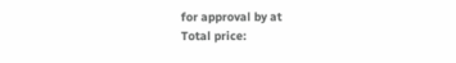for approval by at
Total price: